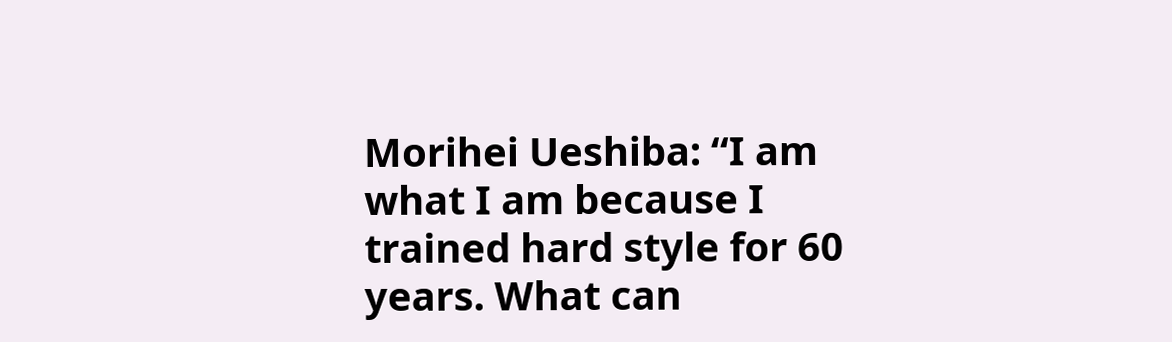Morihei Ueshiba: “I am what I am because I trained hard style for 60 years. What can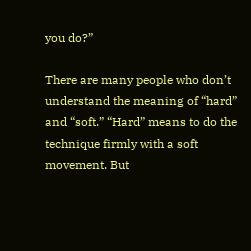you do?”

There are many people who don’t understand the meaning of “hard” and “soft.” “Hard” means to do the technique firmly with a soft movement. But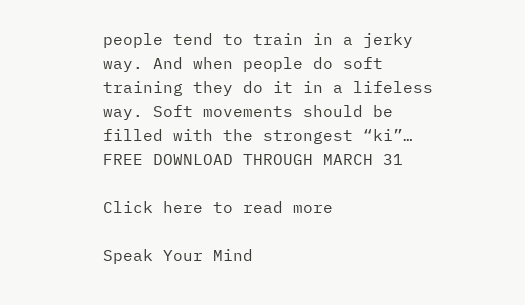people tend to train in a jerky way. And when people do soft training they do it in a lifeless way. Soft movements should be filled with the strongest “ki”… FREE DOWNLOAD THROUGH MARCH 31

Click here to read more

Speak Your Mind